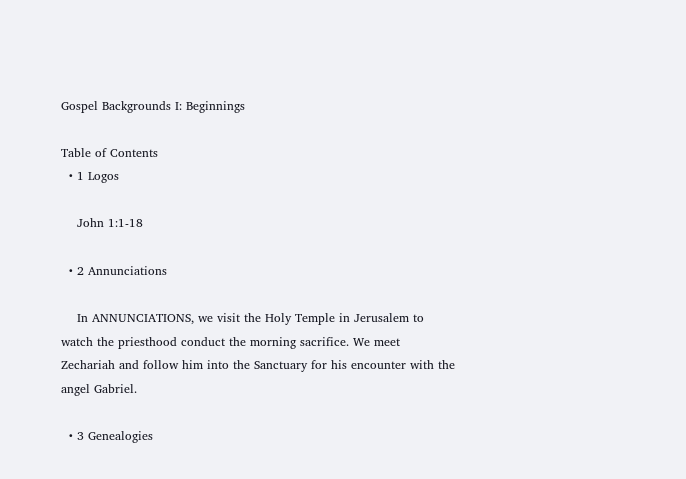Gospel Backgrounds I: Beginnings

Table of Contents
  • 1 Logos

    John 1:1-18

  • 2 Annunciations

    In ANNUNCIATIONS, we visit the Holy Temple in Jerusalem to watch the priesthood conduct the morning sacrifice. We meet Zechariah and follow him into the Sanctuary for his encounter with the angel Gabriel.

  • 3 Genealogies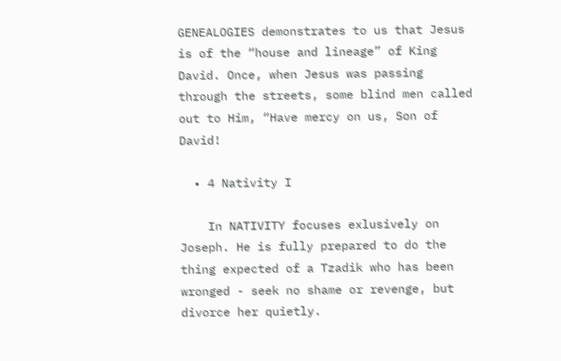GENEALOGIES demonstrates to us that Jesus is of the “house and lineage” of King David. Once, when Jesus was passing through the streets, some blind men called out to Him, “Have mercy on us, Son of David!

  • 4 Nativity I

    In NATIVITY focuses exlusively on Joseph. He is fully prepared to do the thing expected of a Tzadik who has been wronged - seek no shame or revenge, but divorce her quietly.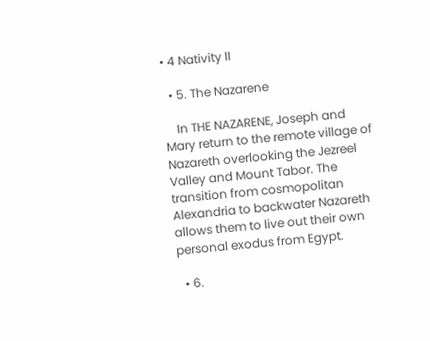• 4 Nativity II

  • 5. The Nazarene

    In THE NAZARENE, Joseph and Mary return to the remote village of Nazareth overlooking the Jezreel Valley and Mount Tabor. The transition from cosmopolitan Alexandria to backwater Nazareth allows them to live out their own personal exodus from Egypt.

  • 6.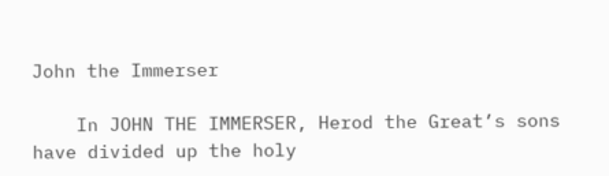John the Immerser

    In JOHN THE IMMERSER, Herod the Great’s sons have divided up the holy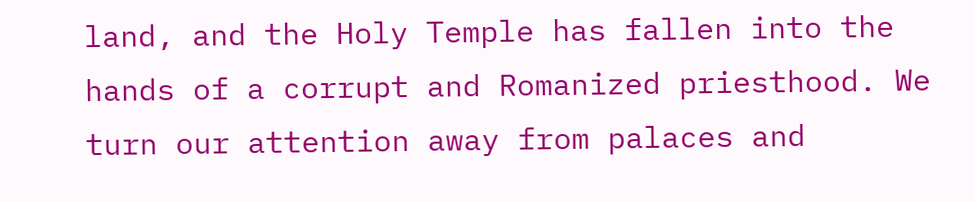land, and the Holy Temple has fallen into the hands of a corrupt and Romanized priesthood. We turn our attention away from palaces and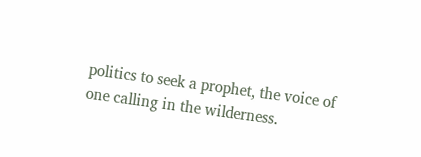politics to seek a prophet, the voice of one calling in the wilderness.